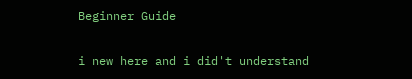Beginner Guide

i new here and i did't understand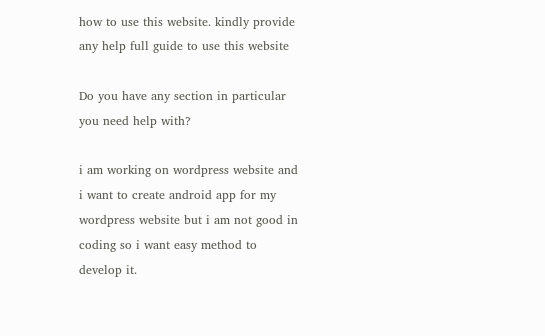how to use this website. kindly provide any help full guide to use this website

Do you have any section in particular you need help with?

i am working on wordpress website and i want to create android app for my wordpress website but i am not good in coding so i want easy method to develop it.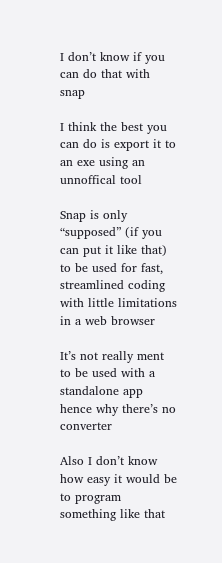I don’t know if you can do that with snap

I think the best you can do is export it to an exe using an unnoffical tool

Snap is only “supposed” (if you can put it like that) to be used for fast, streamlined coding with little limitations in a web browser

It’s not really ment to be used with a standalone app hence why there’s no converter

Also I don’t know how easy it would be to program something like that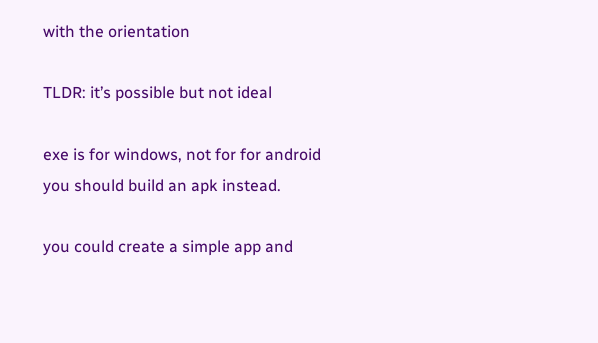with the orientation

TLDR: it’s possible but not ideal

exe is for windows, not for for android
you should build an apk instead.

you could create a simple app and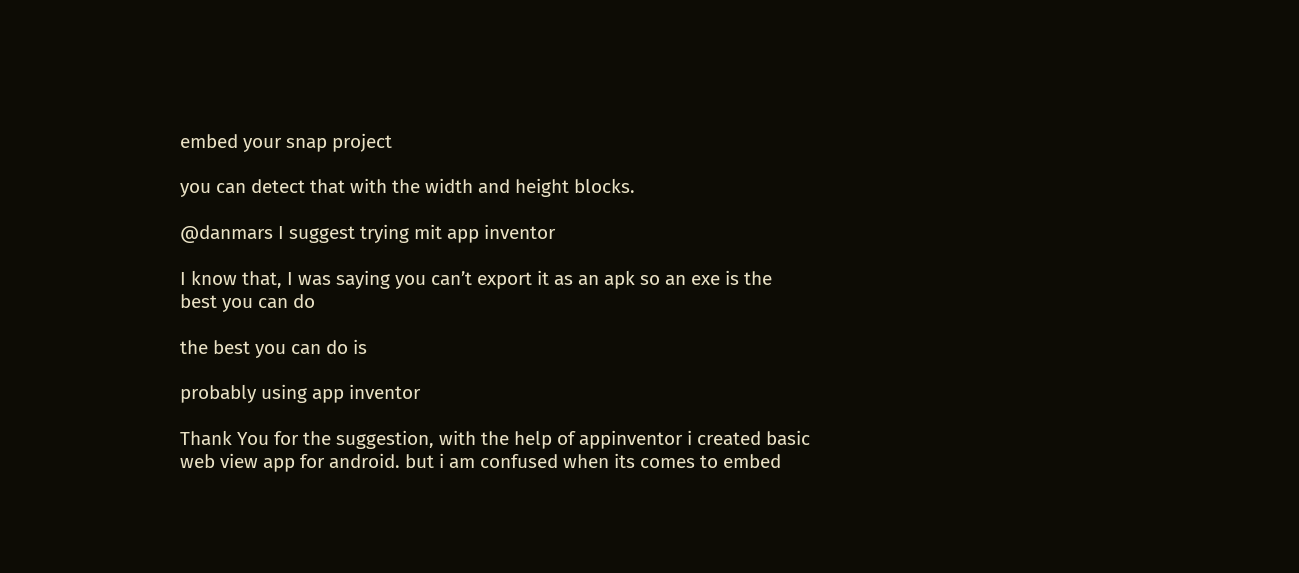embed your snap project

you can detect that with the width and height blocks.

@danmars I suggest trying mit app inventor

I know that, I was saying you can’t export it as an apk so an exe is the best you can do

the best you can do is

probably using app inventor

Thank You for the suggestion, with the help of appinventor i created basic web view app for android. but i am confused when its comes to embed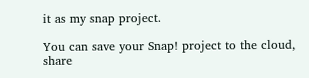it as my snap project.

You can save your Snap! project to the cloud, share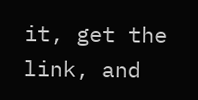it, get the link, and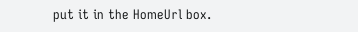put it in the HomeUrl box.